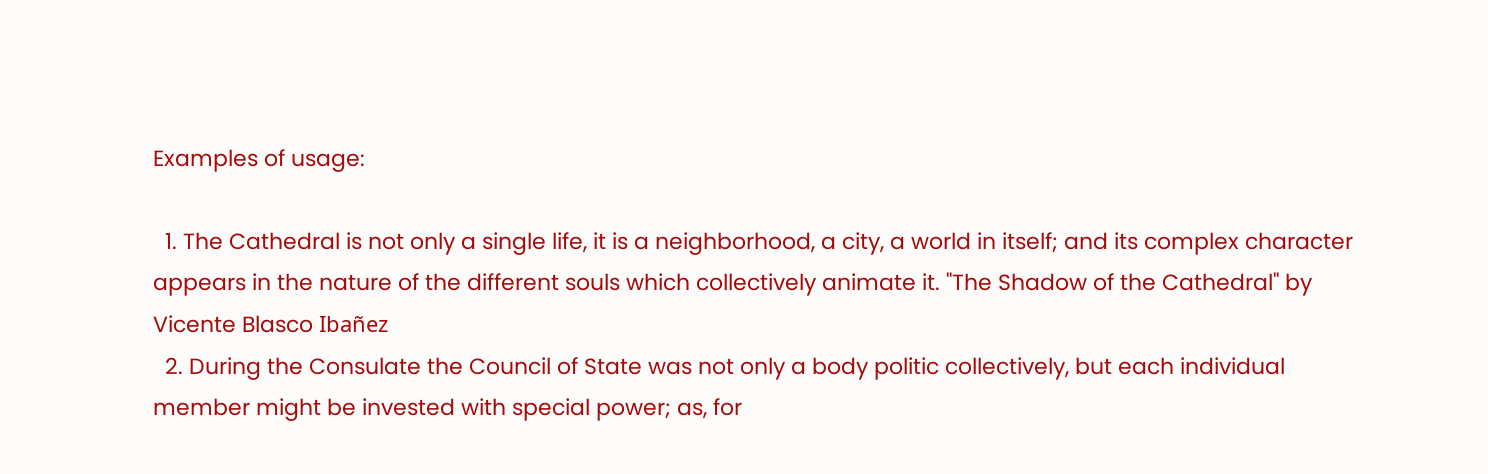Examples of usage:

  1. The Cathedral is not only a single life, it is a neighborhood, a city, a world in itself; and its complex character appears in the nature of the different souls which collectively animate it. "The Shadow of the Cathedral" by Vicente Blasco Ibañez
  2. During the Consulate the Council of State was not only a body politic collectively, but each individual member might be invested with special power; as, for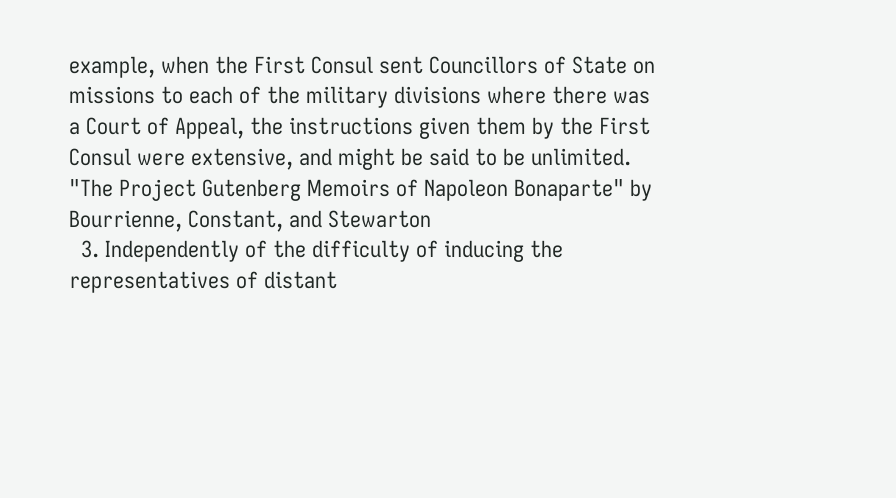example, when the First Consul sent Councillors of State on missions to each of the military divisions where there was a Court of Appeal, the instructions given them by the First Consul were extensive, and might be said to be unlimited. "The Project Gutenberg Memoirs of Napoleon Bonaparte" by Bourrienne, Constant, and Stewarton
  3. Independently of the difficulty of inducing the representatives of distant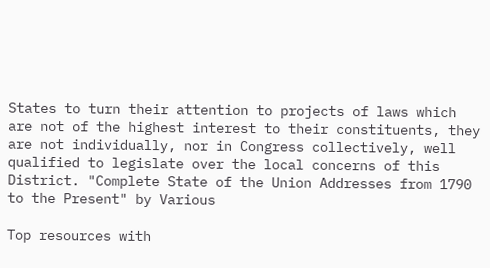States to turn their attention to projects of laws which are not of the highest interest to their constituents, they are not individually, nor in Congress collectively, well qualified to legislate over the local concerns of this District. "Complete State of the Union Addresses from 1790 to the Present" by Various

Top resources with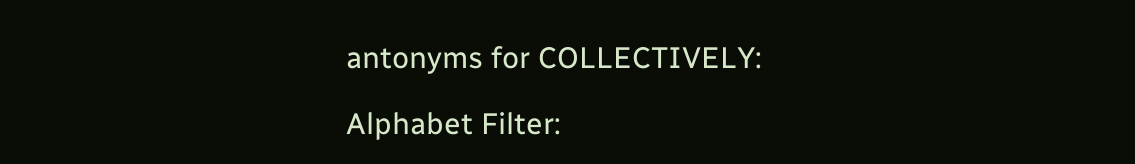antonyms for COLLECTIVELY:

Alphabet Filter: